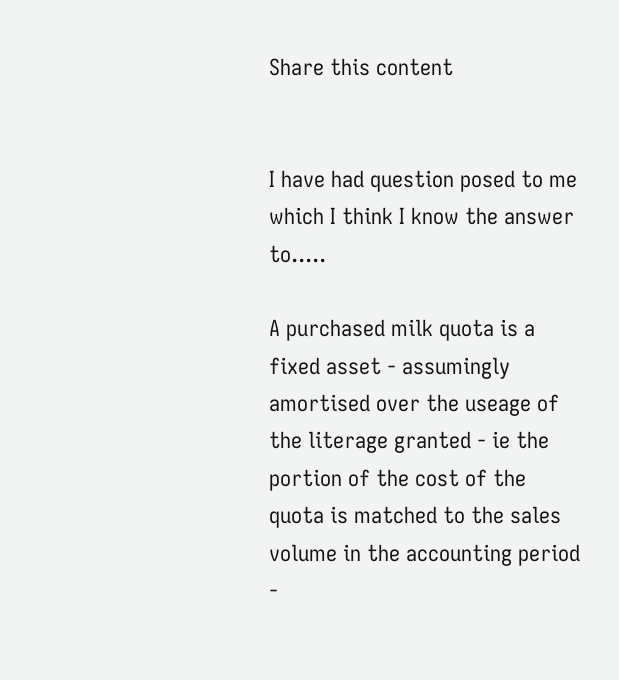Share this content


I have had question posed to me which I think I know the answer to.....

A purchased milk quota is a fixed asset - assumingly amortised over the useage of the literage granted - ie the portion of the cost of the quota is matched to the sales volume in the accounting period -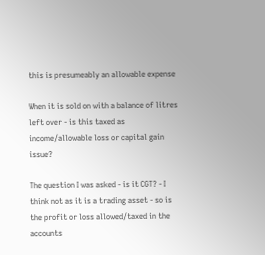this is presumeably an allowable expense

When it is sold on with a balance of litres left over - is this taxed as income/allowable loss or capital gain issue?

The question I was asked - is it CGT? - I think not as it is a trading asset - so is the profit or loss allowed/taxed in the accounts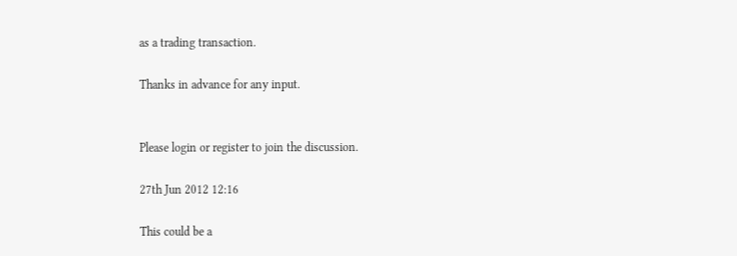as a trading transaction.

Thanks in advance for any input.


Please login or register to join the discussion.

27th Jun 2012 12:16

This could be a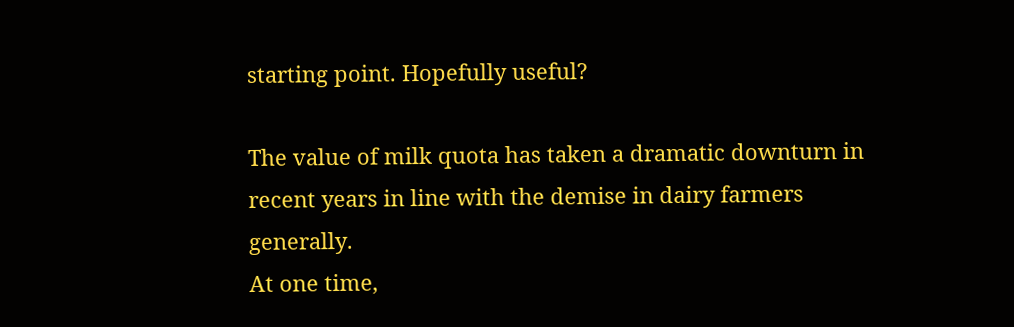starting point. Hopefully useful?

The value of milk quota has taken a dramatic downturn in recent years in line with the demise in dairy farmers generally.
At one time,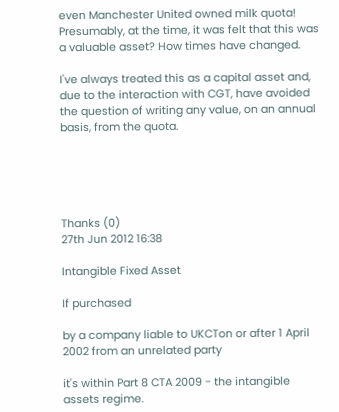even Manchester United owned milk quota! Presumably, at the time, it was felt that this was a valuable asset? How times have changed.

I've always treated this as a capital asset and, due to the interaction with CGT, have avoided the question of writing any value, on an annual basis, from the quota.





Thanks (0)
27th Jun 2012 16:38

Intangible Fixed Asset

If purchased

by a company liable to UKCTon or after 1 April 2002 from an unrelated party

it's within Part 8 CTA 2009 - the intangible assets regime.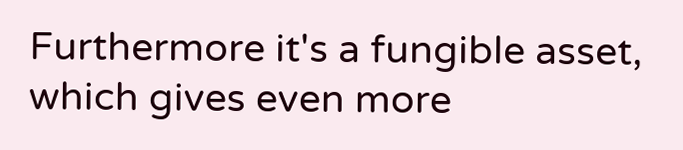Furthermore it's a fungible asset, which gives even more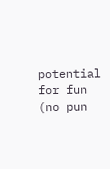potential for fun (no pun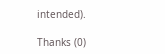intended).

Thanks (0)